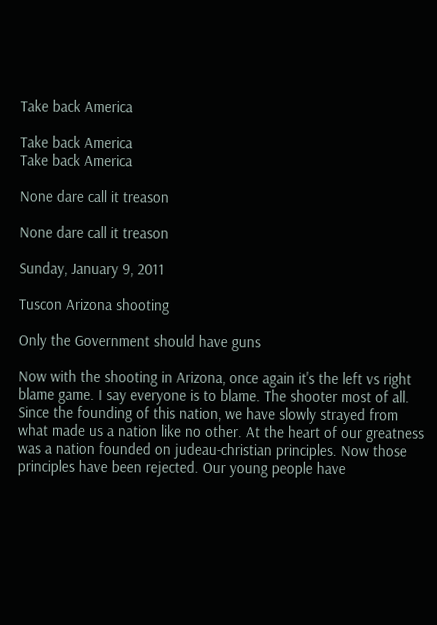Take back America

Take back America
Take back America

None dare call it treason

None dare call it treason

Sunday, January 9, 2011

Tuscon Arizona shooting

Only the Government should have guns

Now with the shooting in Arizona, once again it's the left vs right blame game. I say everyone is to blame. The shooter most of all. Since the founding of this nation, we have slowly strayed from what made us a nation like no other. At the heart of our greatness was a nation founded on judeau-christian principles. Now those principles have been rejected. Our young people have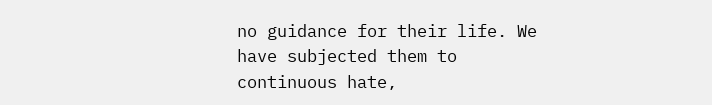no guidance for their life. We have subjected them to continuous hate,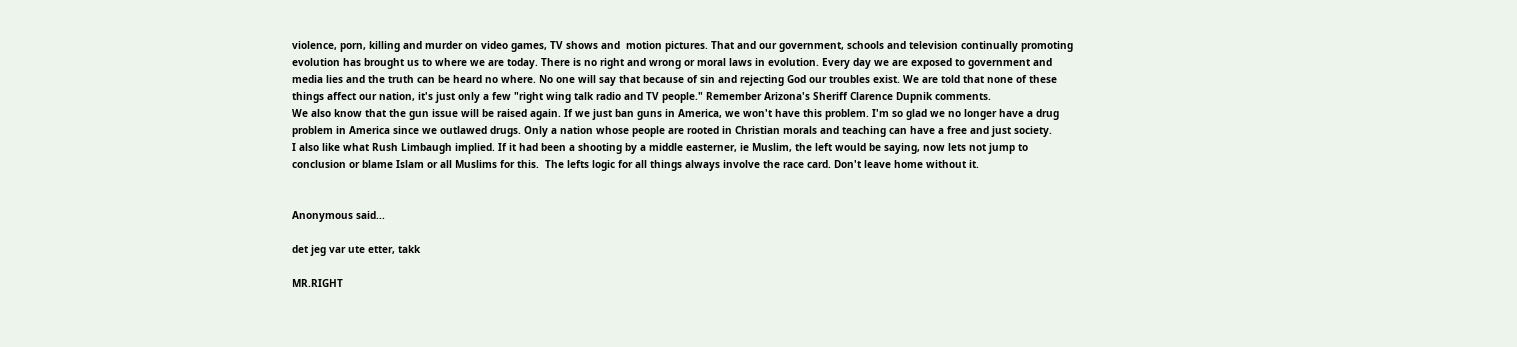violence, porn, killing and murder on video games, TV shows and  motion pictures. That and our government, schools and television continually promoting evolution has brought us to where we are today. There is no right and wrong or moral laws in evolution. Every day we are exposed to government and media lies and the truth can be heard no where. No one will say that because of sin and rejecting God our troubles exist. We are told that none of these things affect our nation, it's just only a few "right wing talk radio and TV people." Remember Arizona's Sheriff Clarence Dupnik comments.
We also know that the gun issue will be raised again. If we just ban guns in America, we won't have this problem. I'm so glad we no longer have a drug problem in America since we outlawed drugs. Only a nation whose people are rooted in Christian morals and teaching can have a free and just society.
I also like what Rush Limbaugh implied. If it had been a shooting by a middle easterner, ie Muslim, the left would be saying, now lets not jump to conclusion or blame Islam or all Muslims for this.  The lefts logic for all things always involve the race card. Don't leave home without it.


Anonymous said...

det jeg var ute etter, takk

MR.RIGHT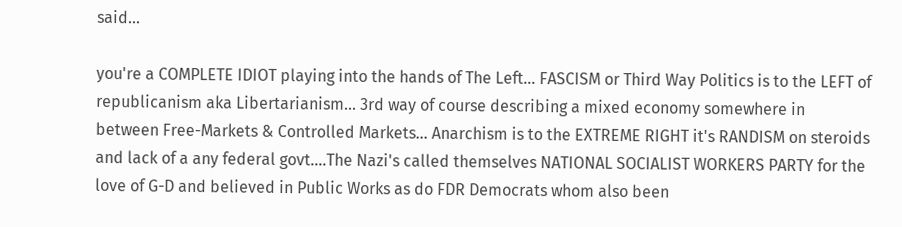said...

you're a COMPLETE IDIOT playing into the hands of The Left... FASCISM or Third Way Politics is to the LEFT of republicanism aka Libertarianism... 3rd way of course describing a mixed economy somewhere in between Free-Markets & Controlled Markets... Anarchism is to the EXTREME RIGHT it's RANDISM on steroids and lack of a any federal govt....The Nazi's called themselves NATIONAL SOCIALIST WORKERS PARTY for the love of G-D and believed in Public Works as do FDR Democrats whom also been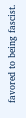favored to being fascist.